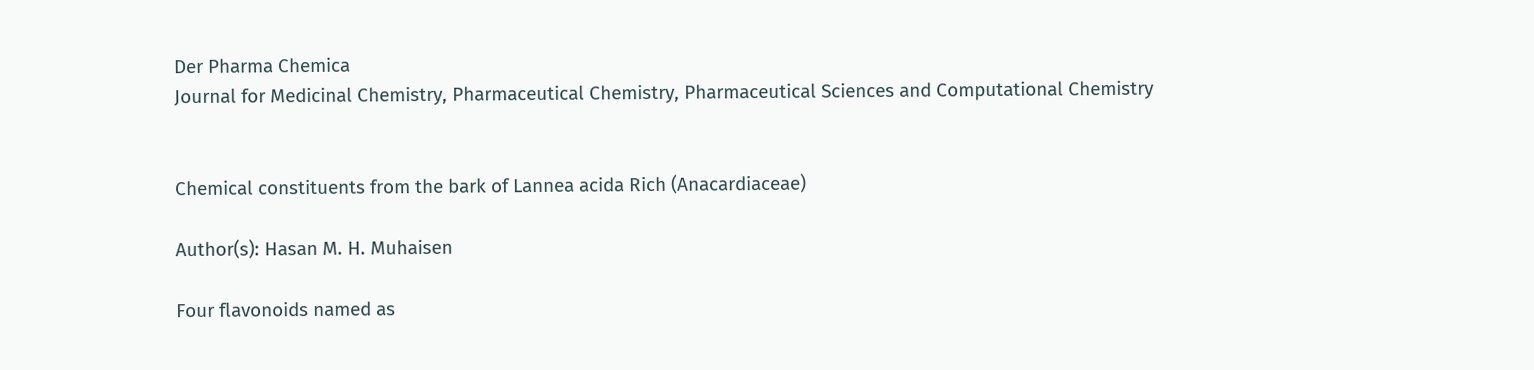Der Pharma Chemica
Journal for Medicinal Chemistry, Pharmaceutical Chemistry, Pharmaceutical Sciences and Computational Chemistry


Chemical constituents from the bark of Lannea acida Rich (Anacardiaceae)

Author(s): Hasan M. H. Muhaisen

Four flavonoids named as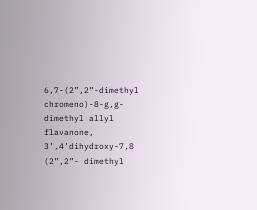6,7-(2”,2”-dimethyl chromeno)-8-g,g-dimethyl allyl flavanone, 3’,4’dihydroxy-7,8 (2”,2”- dimethyl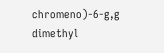chromeno)-6-g,g dimethyl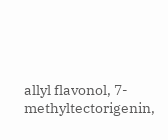allyl flavonol, 7-methyltectorigenin,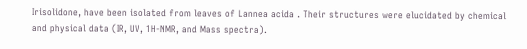Irisolidone, have been isolated from leaves of Lannea acida . Their structures were elucidated by chemical and physical data (IR, UV, 1H-NMR, and Mass spectra).